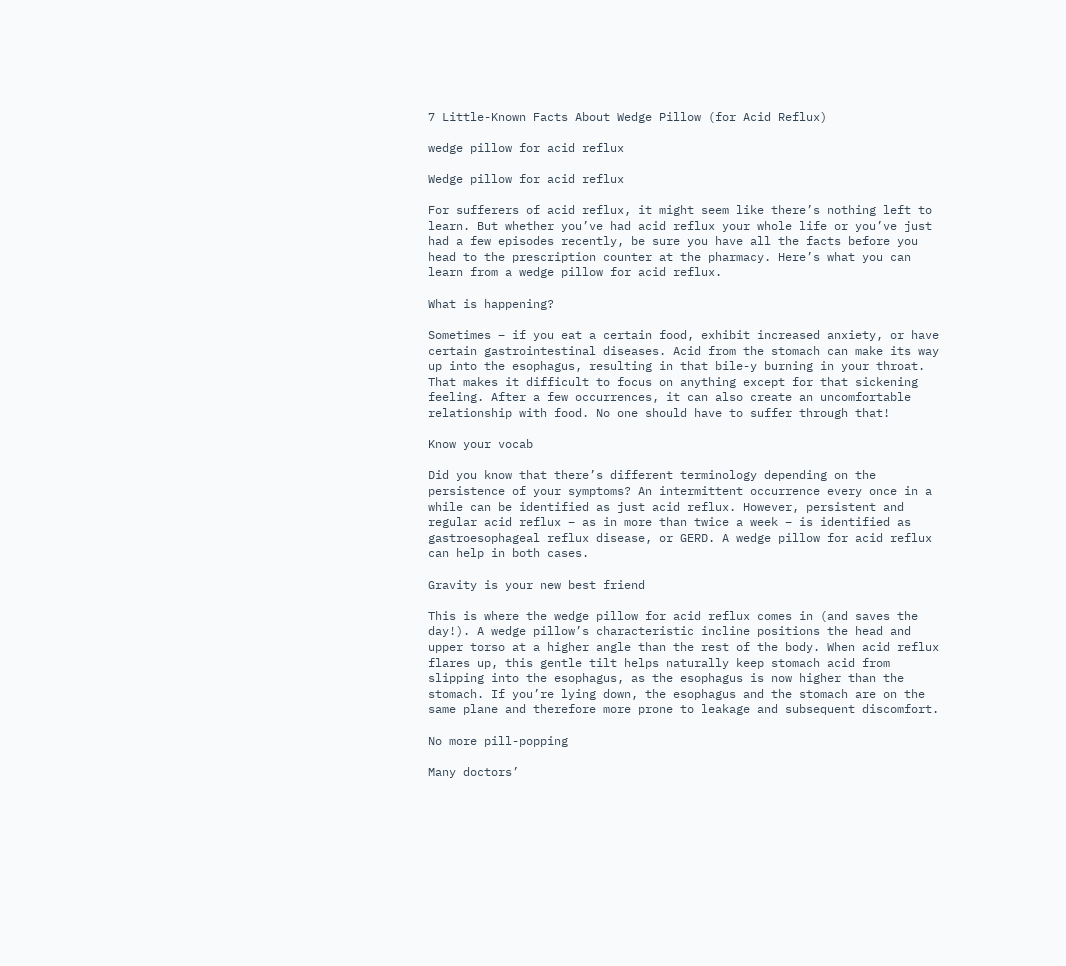7 Little-Known Facts About Wedge Pillow (for Acid Reflux)

wedge pillow for acid reflux

Wedge pillow for acid reflux

For sufferers of acid reflux, it might seem like there’s nothing left to learn. But whether you’ve had acid reflux your whole life or you’ve just had a few episodes recently, be sure you have all the facts before you head to the prescription counter at the pharmacy. Here’s what you can learn from a wedge pillow for acid reflux.

What is happening?

Sometimes – if you eat a certain food, exhibit increased anxiety, or have certain gastrointestinal diseases. Acid from the stomach can make its way up into the esophagus, resulting in that bile-y burning in your throat. That makes it difficult to focus on anything except for that sickening feeling. After a few occurrences, it can also create an uncomfortable relationship with food. No one should have to suffer through that!

Know your vocab

Did you know that there’s different terminology depending on the persistence of your symptoms? An intermittent occurrence every once in a while can be identified as just acid reflux. However, persistent and regular acid reflux – as in more than twice a week – is identified as gastroesophageal reflux disease, or GERD. A wedge pillow for acid reflux can help in both cases.

Gravity is your new best friend

This is where the wedge pillow for acid reflux comes in (and saves the day!). A wedge pillow’s characteristic incline positions the head and upper torso at a higher angle than the rest of the body. When acid reflux flares up, this gentle tilt helps naturally keep stomach acid from slipping into the esophagus, as the esophagus is now higher than the stomach. If you’re lying down, the esophagus and the stomach are on the same plane and therefore more prone to leakage and subsequent discomfort.

No more pill-popping

Many doctors’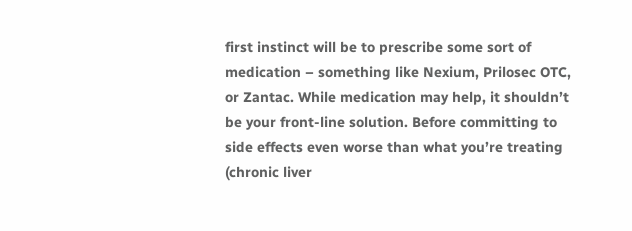first instinct will be to prescribe some sort of medication – something like Nexium, Prilosec OTC, or Zantac. While medication may help, it shouldn’t be your front-line solution. Before committing to side effects even worse than what you’re treating (chronic liver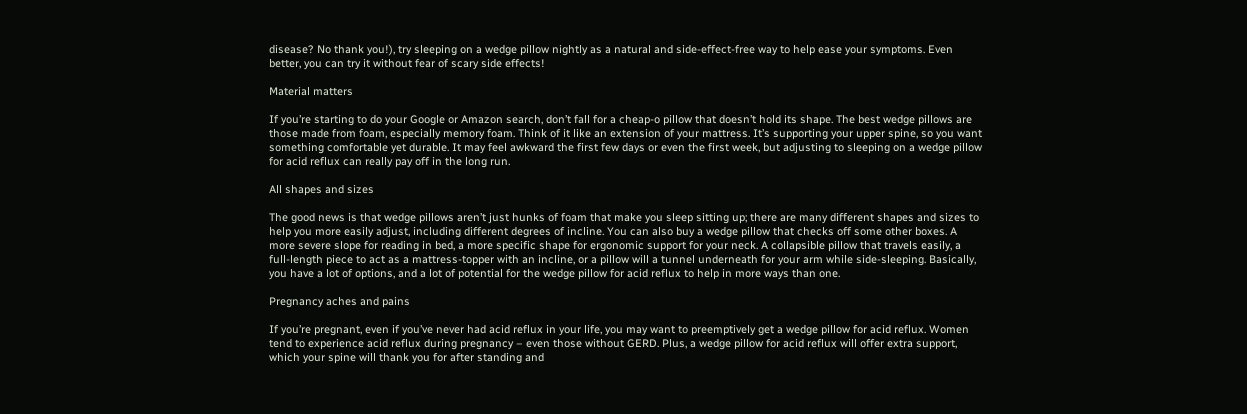disease? No thank you!), try sleeping on a wedge pillow nightly as a natural and side-effect-free way to help ease your symptoms. Even better, you can try it without fear of scary side effects!

Material matters

If you’re starting to do your Google or Amazon search, don’t fall for a cheap-o pillow that doesn’t hold its shape. The best wedge pillows are those made from foam, especially memory foam. Think of it like an extension of your mattress. It’s supporting your upper spine, so you want something comfortable yet durable. It may feel awkward the first few days or even the first week, but adjusting to sleeping on a wedge pillow for acid reflux can really pay off in the long run.

All shapes and sizes

The good news is that wedge pillows aren’t just hunks of foam that make you sleep sitting up; there are many different shapes and sizes to help you more easily adjust, including different degrees of incline. You can also buy a wedge pillow that checks off some other boxes. A more severe slope for reading in bed, a more specific shape for ergonomic support for your neck. A collapsible pillow that travels easily, a full-length piece to act as a mattress-topper with an incline, or a pillow will a tunnel underneath for your arm while side-sleeping. Basically, you have a lot of options, and a lot of potential for the wedge pillow for acid reflux to help in more ways than one.

Pregnancy aches and pains

If you’re pregnant, even if you’ve never had acid reflux in your life, you may want to preemptively get a wedge pillow for acid reflux. Women tend to experience acid reflux during pregnancy – even those without GERD. Plus, a wedge pillow for acid reflux will offer extra support, which your spine will thank you for after standing and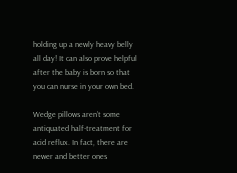holding up a newly heavy belly all day! It can also prove helpful after the baby is born so that you can nurse in your own bed.

Wedge pillows aren’t some antiquated half-treatment for acid reflux. In fact, there are newer and better ones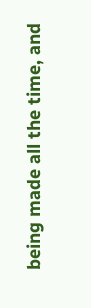being made all the time, and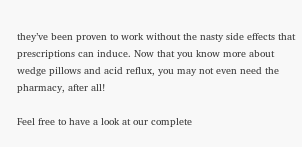they’ve been proven to work without the nasty side effects that prescriptions can induce. Now that you know more about wedge pillows and acid reflux, you may not even need the pharmacy, after all!

Feel free to have a look at our complete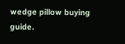wedge pillow buying guide.